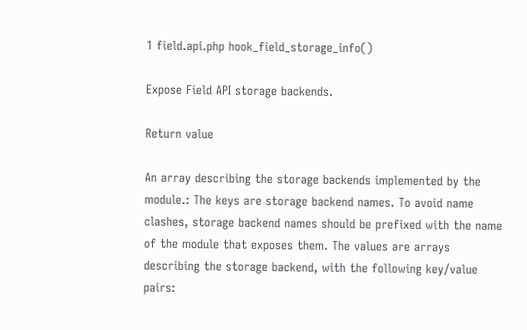1 field.api.php hook_field_storage_info()

Expose Field API storage backends.

Return value

An array describing the storage backends implemented by the module.: The keys are storage backend names. To avoid name clashes, storage backend names should be prefixed with the name of the module that exposes them. The values are arrays describing the storage backend, with the following key/value pairs: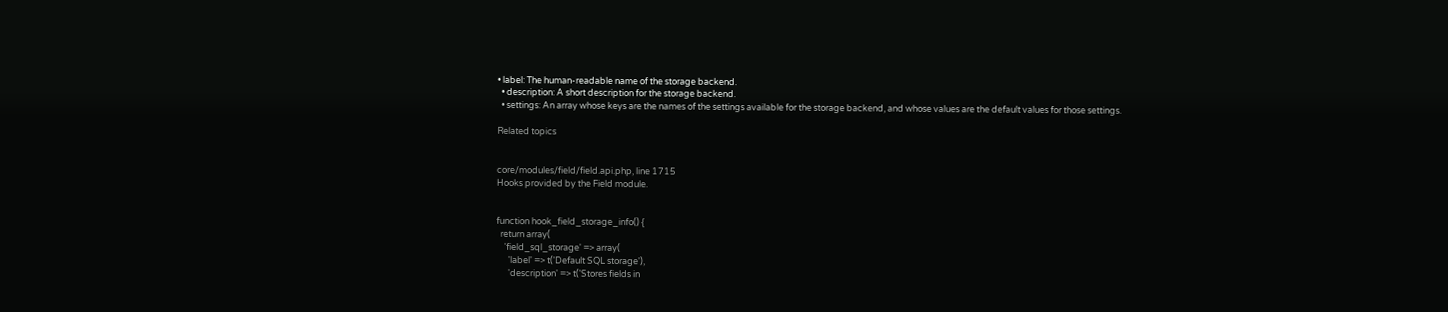• label: The human-readable name of the storage backend.
  • description: A short description for the storage backend.
  • settings: An array whose keys are the names of the settings available for the storage backend, and whose values are the default values for those settings.

Related topics


core/modules/field/field.api.php, line 1715
Hooks provided by the Field module.


function hook_field_storage_info() {
  return array(
    'field_sql_storage' => array(
      'label' => t('Default SQL storage'),
      'description' => t('Stores fields in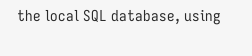the local SQL database, using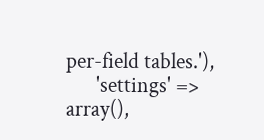per-field tables.'),
      'settings' => array(),